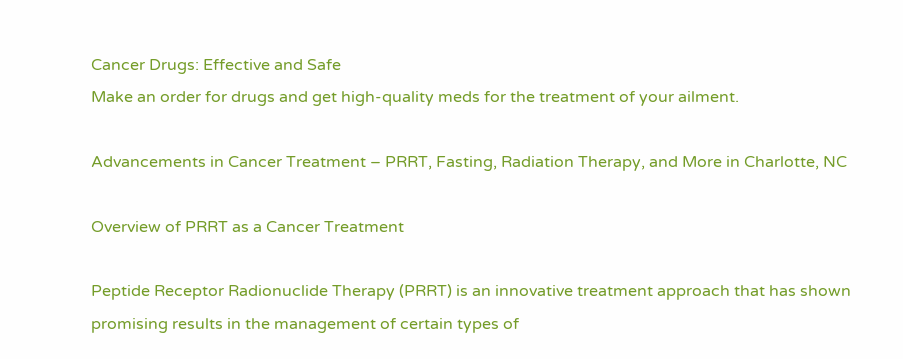Cancer Drugs: Effective and Safe
Make an order for drugs and get high-quality meds for the treatment of your ailment.

Advancements in Cancer Treatment – PRRT, Fasting, Radiation Therapy, and More in Charlotte, NC

Overview of PRRT as a Cancer Treatment

Peptide Receptor Radionuclide Therapy (PRRT) is an innovative treatment approach that has shown promising results in the management of certain types of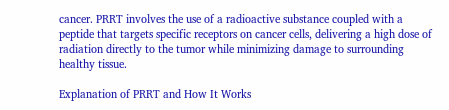cancer. PRRT involves the use of a radioactive substance coupled with a peptide that targets specific receptors on cancer cells, delivering a high dose of radiation directly to the tumor while minimizing damage to surrounding healthy tissue.

Explanation of PRRT and How It Works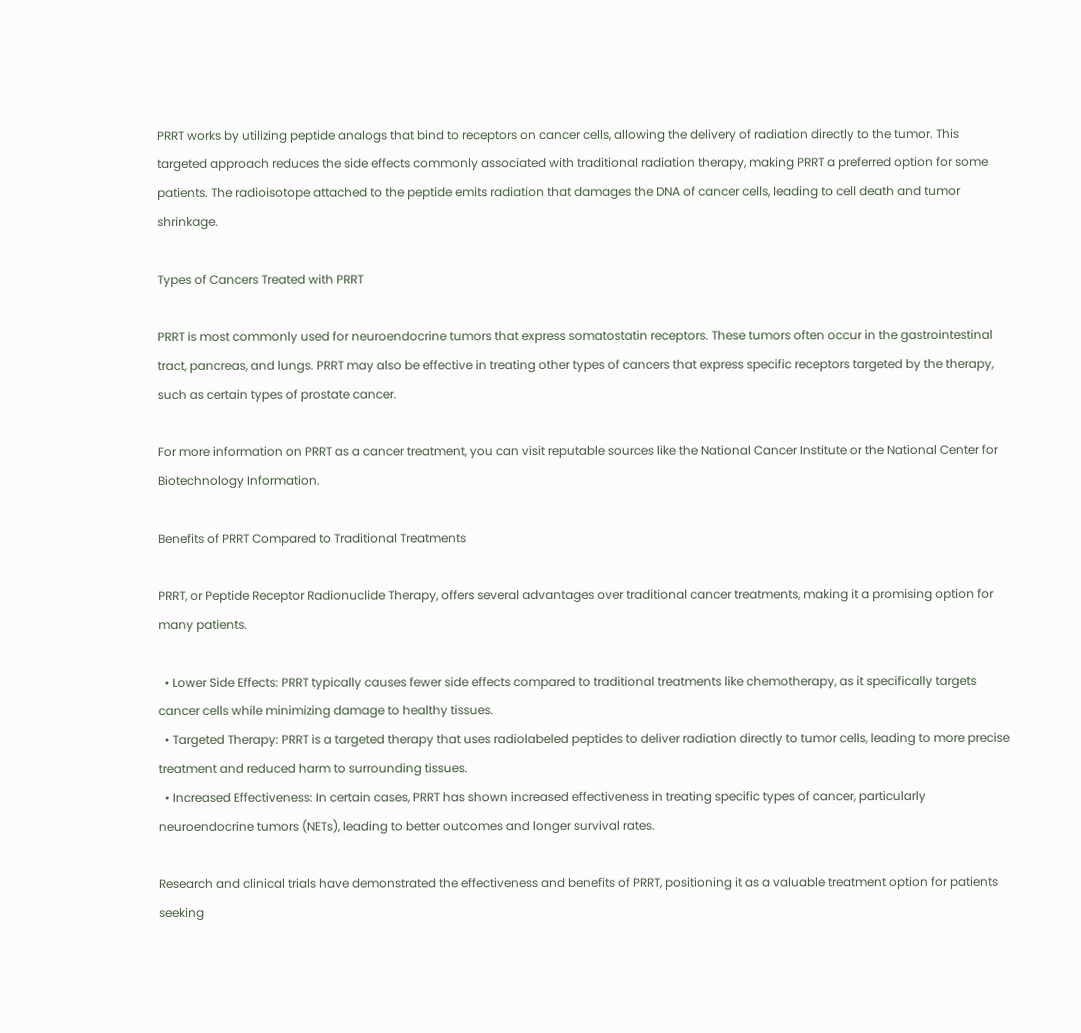PRRT works by utilizing peptide analogs that bind to receptors on cancer cells, allowing the delivery of radiation directly to the tumor. This targeted approach reduces the side effects commonly associated with traditional radiation therapy, making PRRT a preferred option for some patients. The radioisotope attached to the peptide emits radiation that damages the DNA of cancer cells, leading to cell death and tumor shrinkage.

Types of Cancers Treated with PRRT

PRRT is most commonly used for neuroendocrine tumors that express somatostatin receptors. These tumors often occur in the gastrointestinal tract, pancreas, and lungs. PRRT may also be effective in treating other types of cancers that express specific receptors targeted by the therapy, such as certain types of prostate cancer.

For more information on PRRT as a cancer treatment, you can visit reputable sources like the National Cancer Institute or the National Center for Biotechnology Information.

Benefits of PRRT Compared to Traditional Treatments

PRRT, or Peptide Receptor Radionuclide Therapy, offers several advantages over traditional cancer treatments, making it a promising option for many patients.

  • Lower Side Effects: PRRT typically causes fewer side effects compared to traditional treatments like chemotherapy, as it specifically targets cancer cells while minimizing damage to healthy tissues.
  • Targeted Therapy: PRRT is a targeted therapy that uses radiolabeled peptides to deliver radiation directly to tumor cells, leading to more precise treatment and reduced harm to surrounding tissues.
  • Increased Effectiveness: In certain cases, PRRT has shown increased effectiveness in treating specific types of cancer, particularly neuroendocrine tumors (NETs), leading to better outcomes and longer survival rates.

Research and clinical trials have demonstrated the effectiveness and benefits of PRRT, positioning it as a valuable treatment option for patients seeking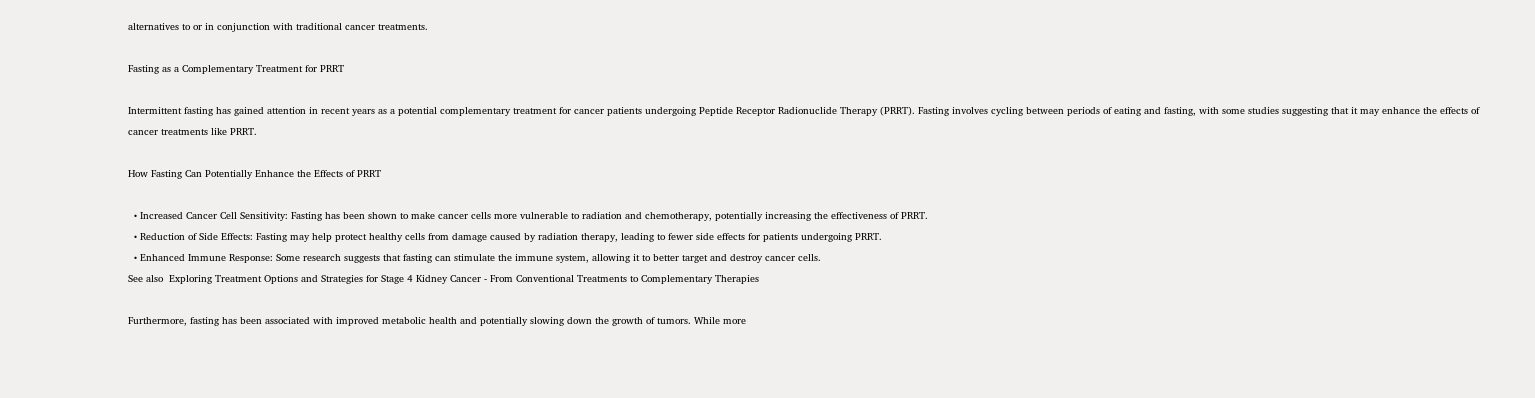alternatives to or in conjunction with traditional cancer treatments.

Fasting as a Complementary Treatment for PRRT

Intermittent fasting has gained attention in recent years as a potential complementary treatment for cancer patients undergoing Peptide Receptor Radionuclide Therapy (PRRT). Fasting involves cycling between periods of eating and fasting, with some studies suggesting that it may enhance the effects of cancer treatments like PRRT.

How Fasting Can Potentially Enhance the Effects of PRRT

  • Increased Cancer Cell Sensitivity: Fasting has been shown to make cancer cells more vulnerable to radiation and chemotherapy, potentially increasing the effectiveness of PRRT.
  • Reduction of Side Effects: Fasting may help protect healthy cells from damage caused by radiation therapy, leading to fewer side effects for patients undergoing PRRT.
  • Enhanced Immune Response: Some research suggests that fasting can stimulate the immune system, allowing it to better target and destroy cancer cells.
See also  Exploring Treatment Options and Strategies for Stage 4 Kidney Cancer - From Conventional Treatments to Complementary Therapies

Furthermore, fasting has been associated with improved metabolic health and potentially slowing down the growth of tumors. While more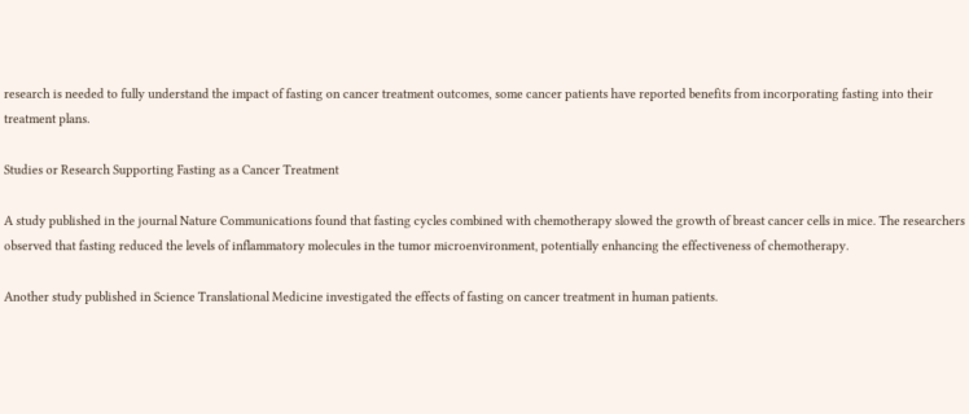research is needed to fully understand the impact of fasting on cancer treatment outcomes, some cancer patients have reported benefits from incorporating fasting into their treatment plans.

Studies or Research Supporting Fasting as a Cancer Treatment

A study published in the journal Nature Communications found that fasting cycles combined with chemotherapy slowed the growth of breast cancer cells in mice. The researchers observed that fasting reduced the levels of inflammatory molecules in the tumor microenvironment, potentially enhancing the effectiveness of chemotherapy.

Another study published in Science Translational Medicine investigated the effects of fasting on cancer treatment in human patients.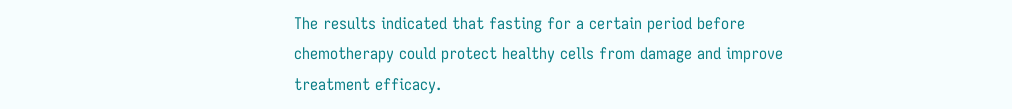The results indicated that fasting for a certain period before chemotherapy could protect healthy cells from damage and improve treatment efficacy.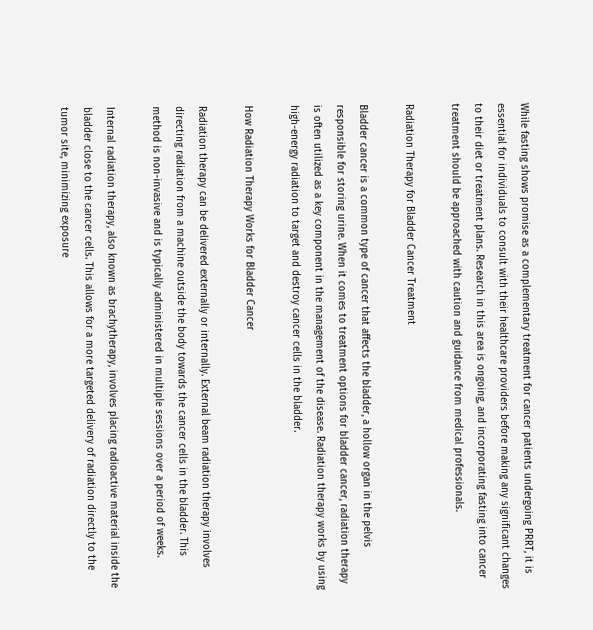While fasting shows promise as a complementary treatment for cancer patients undergoing PRRT, it is essential for individuals to consult with their healthcare providers before making any significant changes to their diet or treatment plans. Research in this area is ongoing, and incorporating fasting into cancer treatment should be approached with caution and guidance from medical professionals.

Radiation Therapy for Bladder Cancer Treatment

Bladder cancer is a common type of cancer that affects the bladder, a hollow organ in the pelvis responsible for storing urine. When it comes to treatment options for bladder cancer, radiation therapy is often utilized as a key component in the management of the disease. Radiation therapy works by using high-energy radiation to target and destroy cancer cells in the bladder.

How Radiation Therapy Works for Bladder Cancer

Radiation therapy can be delivered externally or internally. External beam radiation therapy involves directing radiation from a machine outside the body towards the cancer cells in the bladder. This method is non-invasive and is typically administered in multiple sessions over a period of weeks.

Internal radiation therapy, also known as brachytherapy, involves placing radioactive material inside the bladder close to the cancer cells. This allows for a more targeted delivery of radiation directly to the tumor site, minimizing exposure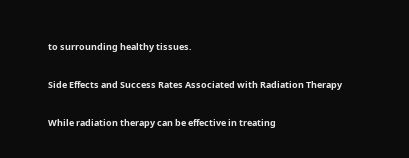to surrounding healthy tissues.

Side Effects and Success Rates Associated with Radiation Therapy

While radiation therapy can be effective in treating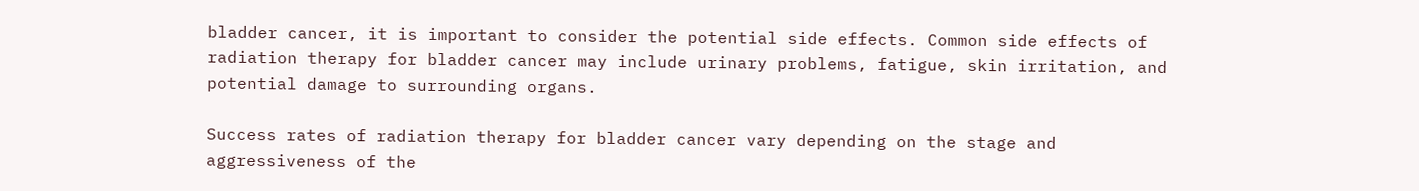bladder cancer, it is important to consider the potential side effects. Common side effects of radiation therapy for bladder cancer may include urinary problems, fatigue, skin irritation, and potential damage to surrounding organs.

Success rates of radiation therapy for bladder cancer vary depending on the stage and aggressiveness of the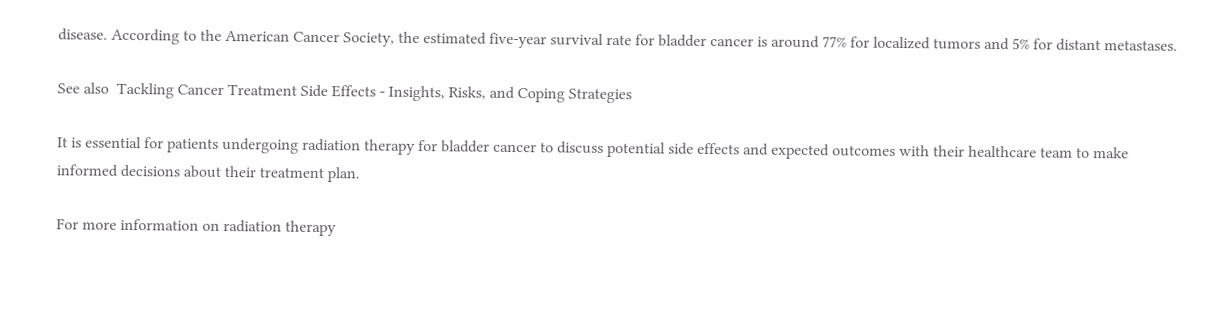disease. According to the American Cancer Society, the estimated five-year survival rate for bladder cancer is around 77% for localized tumors and 5% for distant metastases.

See also  Tackling Cancer Treatment Side Effects - Insights, Risks, and Coping Strategies

It is essential for patients undergoing radiation therapy for bladder cancer to discuss potential side effects and expected outcomes with their healthcare team to make informed decisions about their treatment plan.

For more information on radiation therapy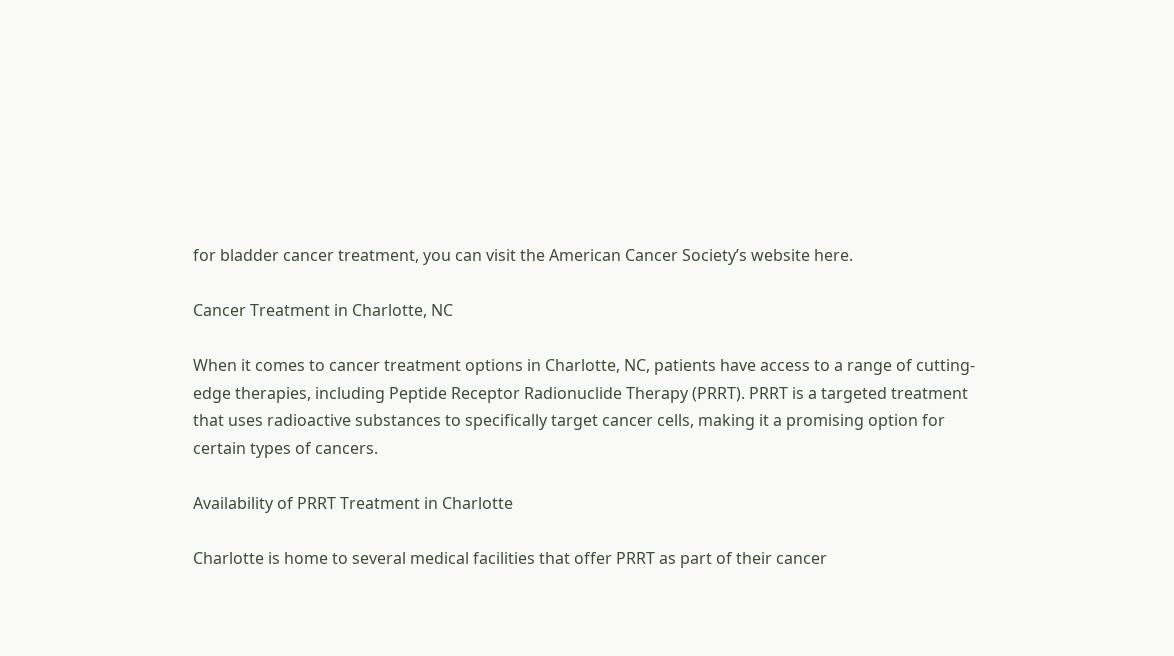for bladder cancer treatment, you can visit the American Cancer Society’s website here.

Cancer Treatment in Charlotte, NC

When it comes to cancer treatment options in Charlotte, NC, patients have access to a range of cutting-edge therapies, including Peptide Receptor Radionuclide Therapy (PRRT). PRRT is a targeted treatment that uses radioactive substances to specifically target cancer cells, making it a promising option for certain types of cancers.

Availability of PRRT Treatment in Charlotte

Charlotte is home to several medical facilities that offer PRRT as part of their cancer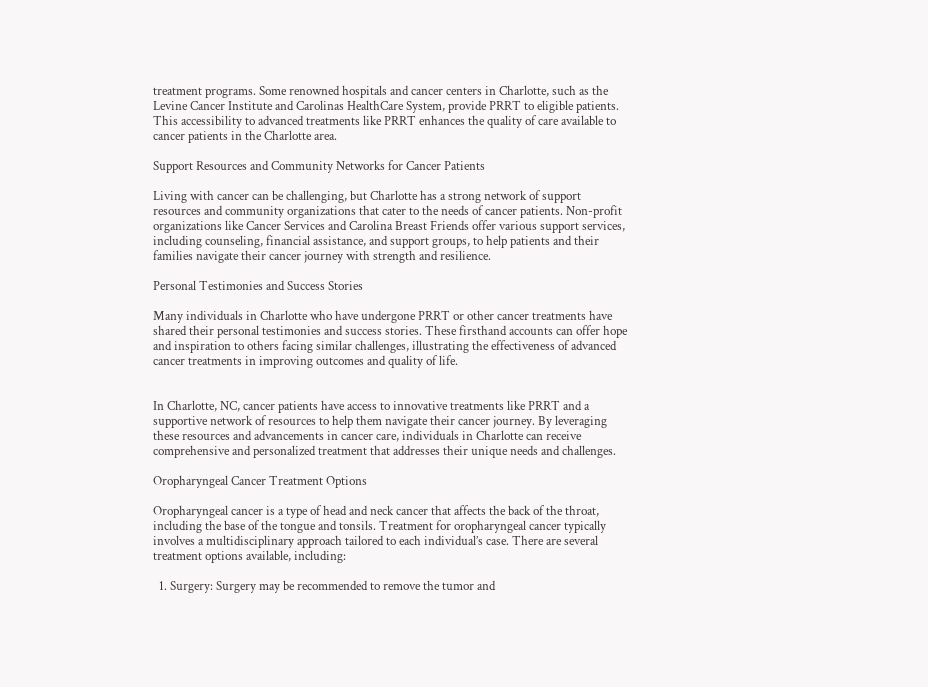treatment programs. Some renowned hospitals and cancer centers in Charlotte, such as the Levine Cancer Institute and Carolinas HealthCare System, provide PRRT to eligible patients. This accessibility to advanced treatments like PRRT enhances the quality of care available to cancer patients in the Charlotte area.

Support Resources and Community Networks for Cancer Patients

Living with cancer can be challenging, but Charlotte has a strong network of support resources and community organizations that cater to the needs of cancer patients. Non-profit organizations like Cancer Services and Carolina Breast Friends offer various support services, including counseling, financial assistance, and support groups, to help patients and their families navigate their cancer journey with strength and resilience.

Personal Testimonies and Success Stories

Many individuals in Charlotte who have undergone PRRT or other cancer treatments have shared their personal testimonies and success stories. These firsthand accounts can offer hope and inspiration to others facing similar challenges, illustrating the effectiveness of advanced cancer treatments in improving outcomes and quality of life.


In Charlotte, NC, cancer patients have access to innovative treatments like PRRT and a supportive network of resources to help them navigate their cancer journey. By leveraging these resources and advancements in cancer care, individuals in Charlotte can receive comprehensive and personalized treatment that addresses their unique needs and challenges.

Oropharyngeal Cancer Treatment Options

Oropharyngeal cancer is a type of head and neck cancer that affects the back of the throat, including the base of the tongue and tonsils. Treatment for oropharyngeal cancer typically involves a multidisciplinary approach tailored to each individual’s case. There are several treatment options available, including:

  1. Surgery: Surgery may be recommended to remove the tumor and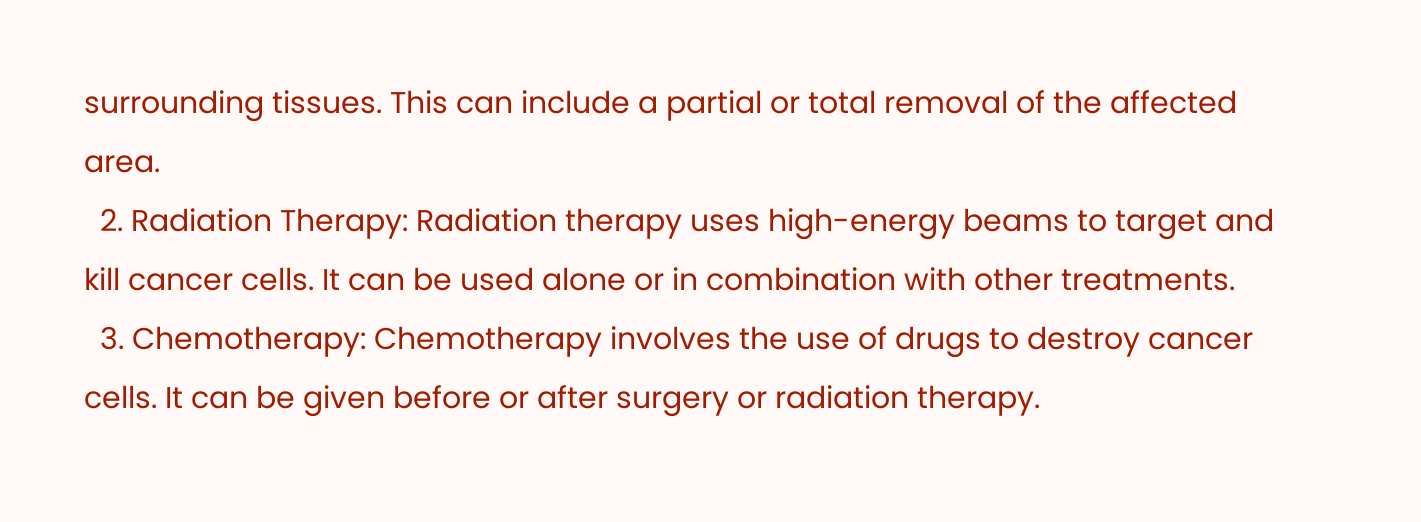surrounding tissues. This can include a partial or total removal of the affected area.
  2. Radiation Therapy: Radiation therapy uses high-energy beams to target and kill cancer cells. It can be used alone or in combination with other treatments.
  3. Chemotherapy: Chemotherapy involves the use of drugs to destroy cancer cells. It can be given before or after surgery or radiation therapy.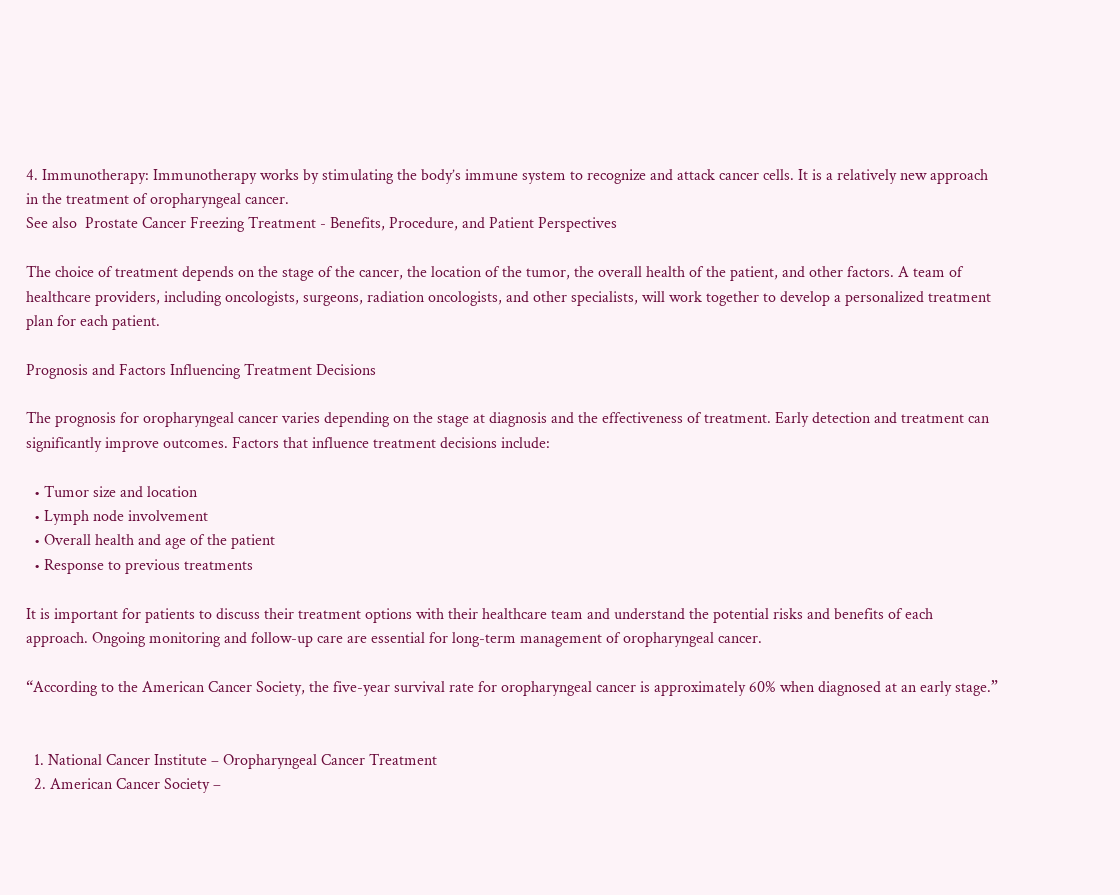4. Immunotherapy: Immunotherapy works by stimulating the body’s immune system to recognize and attack cancer cells. It is a relatively new approach in the treatment of oropharyngeal cancer.
See also  Prostate Cancer Freezing Treatment - Benefits, Procedure, and Patient Perspectives

The choice of treatment depends on the stage of the cancer, the location of the tumor, the overall health of the patient, and other factors. A team of healthcare providers, including oncologists, surgeons, radiation oncologists, and other specialists, will work together to develop a personalized treatment plan for each patient.

Prognosis and Factors Influencing Treatment Decisions

The prognosis for oropharyngeal cancer varies depending on the stage at diagnosis and the effectiveness of treatment. Early detection and treatment can significantly improve outcomes. Factors that influence treatment decisions include:

  • Tumor size and location
  • Lymph node involvement
  • Overall health and age of the patient
  • Response to previous treatments

It is important for patients to discuss their treatment options with their healthcare team and understand the potential risks and benefits of each approach. Ongoing monitoring and follow-up care are essential for long-term management of oropharyngeal cancer.

“According to the American Cancer Society, the five-year survival rate for oropharyngeal cancer is approximately 60% when diagnosed at an early stage.”


  1. National Cancer Institute – Oropharyngeal Cancer Treatment
  2. American Cancer Society –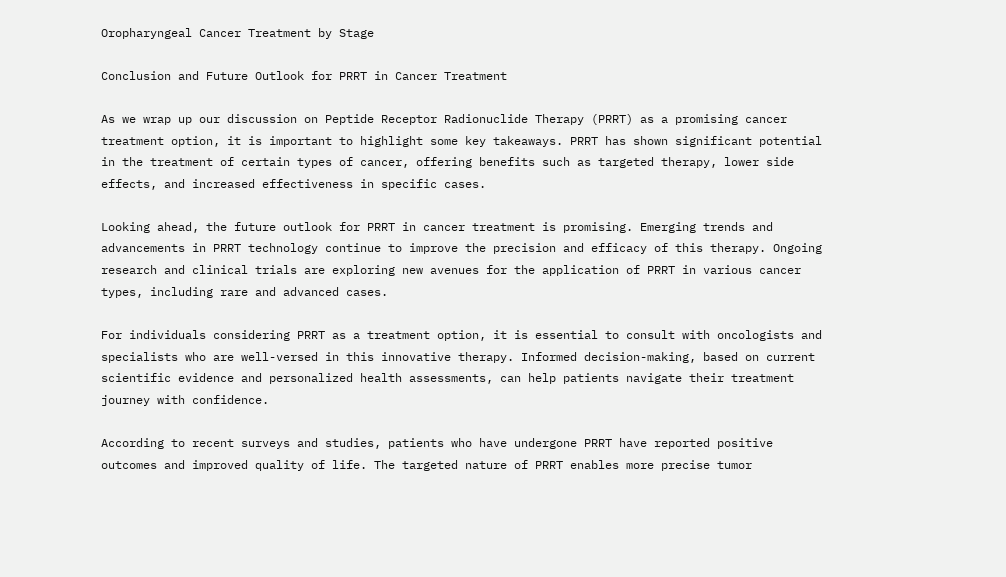Oropharyngeal Cancer Treatment by Stage

Conclusion and Future Outlook for PRRT in Cancer Treatment

As we wrap up our discussion on Peptide Receptor Radionuclide Therapy (PRRT) as a promising cancer treatment option, it is important to highlight some key takeaways. PRRT has shown significant potential in the treatment of certain types of cancer, offering benefits such as targeted therapy, lower side effects, and increased effectiveness in specific cases.

Looking ahead, the future outlook for PRRT in cancer treatment is promising. Emerging trends and advancements in PRRT technology continue to improve the precision and efficacy of this therapy. Ongoing research and clinical trials are exploring new avenues for the application of PRRT in various cancer types, including rare and advanced cases.

For individuals considering PRRT as a treatment option, it is essential to consult with oncologists and specialists who are well-versed in this innovative therapy. Informed decision-making, based on current scientific evidence and personalized health assessments, can help patients navigate their treatment journey with confidence.

According to recent surveys and studies, patients who have undergone PRRT have reported positive outcomes and improved quality of life. The targeted nature of PRRT enables more precise tumor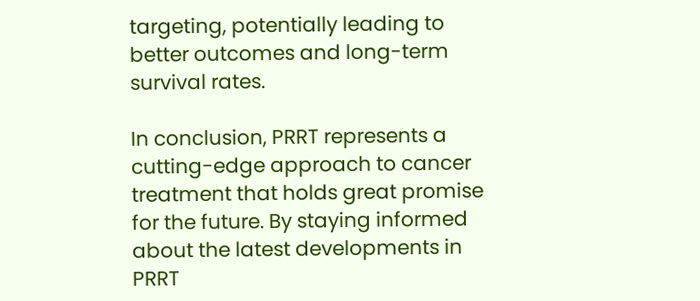targeting, potentially leading to better outcomes and long-term survival rates.

In conclusion, PRRT represents a cutting-edge approach to cancer treatment that holds great promise for the future. By staying informed about the latest developments in PRRT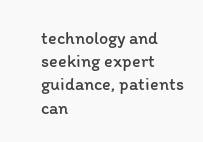technology and seeking expert guidance, patients can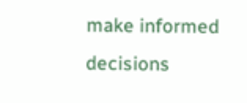make informed decisions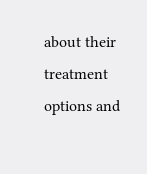about their treatment options and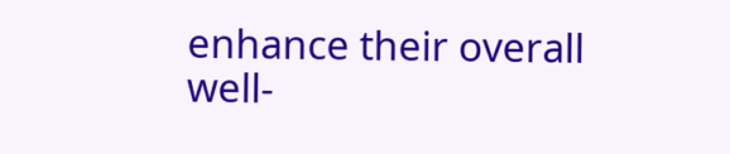enhance their overall well-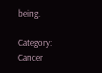being.

Category: Cancer